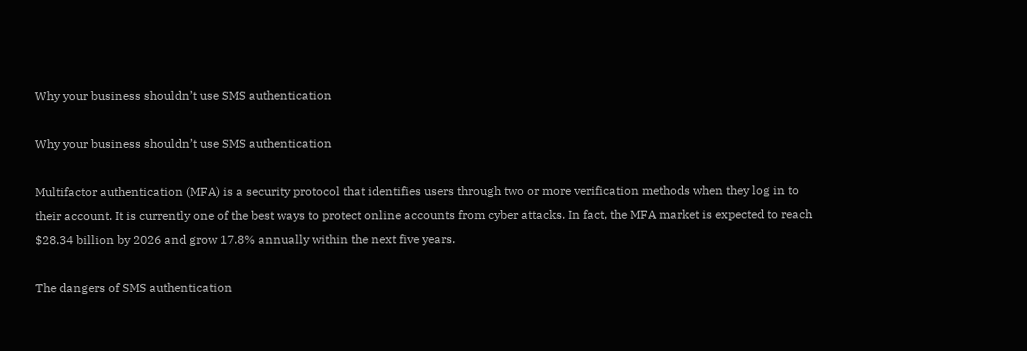Why your business shouldn’t use SMS authentication

Why your business shouldn’t use SMS authentication

Multifactor authentication (MFA) is a security protocol that identifies users through two or more verification methods when they log in to their account. It is currently one of the best ways to protect online accounts from cyber attacks. In fact, the MFA market is expected to reach $28.34 billion by 2026 and grow 17.8% annually within the next five years.

The dangers of SMS authentication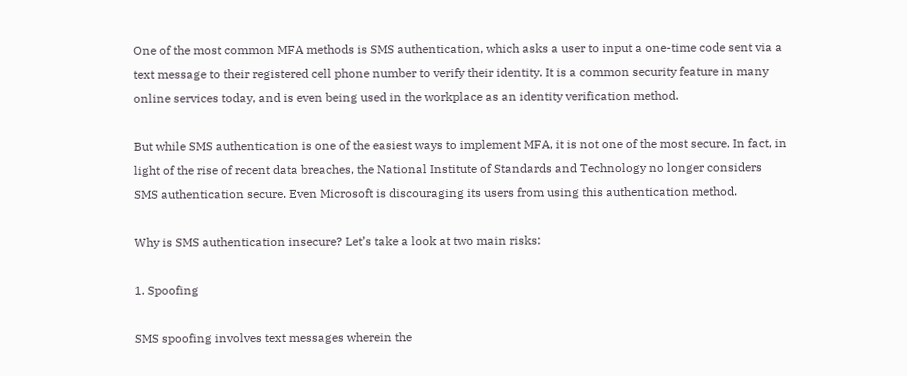One of the most common MFA methods is SMS authentication, which asks a user to input a one-time code sent via a text message to their registered cell phone number to verify their identity. It is a common security feature in many online services today, and is even being used in the workplace as an identity verification method.

But while SMS authentication is one of the easiest ways to implement MFA, it is not one of the most secure. In fact, in light of the rise of recent data breaches, the National Institute of Standards and Technology no longer considers SMS authentication secure. Even Microsoft is discouraging its users from using this authentication method.

Why is SMS authentication insecure? Let’s take a look at two main risks:

1. Spoofing

SMS spoofing involves text messages wherein the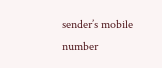sender’s mobile number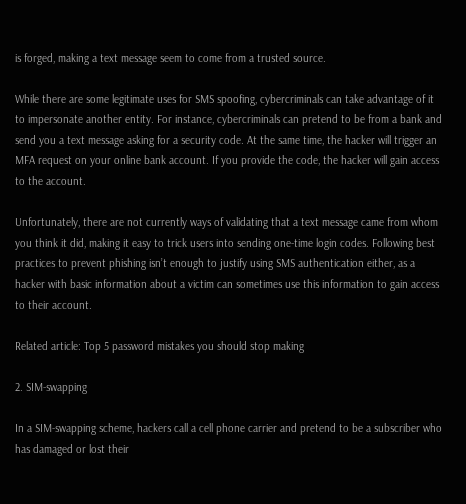is forged, making a text message seem to come from a trusted source.

While there are some legitimate uses for SMS spoofing, cybercriminals can take advantage of it to impersonate another entity. For instance, cybercriminals can pretend to be from a bank and send you a text message asking for a security code. At the same time, the hacker will trigger an MFA request on your online bank account. If you provide the code, the hacker will gain access to the account.

Unfortunately, there are not currently ways of validating that a text message came from whom you think it did, making it easy to trick users into sending one-time login codes. Following best practices to prevent phishing isn’t enough to justify using SMS authentication either, as a hacker with basic information about a victim can sometimes use this information to gain access to their account.

Related article: Top 5 password mistakes you should stop making

2. SIM-swapping

In a SIM-swapping scheme, hackers call a cell phone carrier and pretend to be a subscriber who has damaged or lost their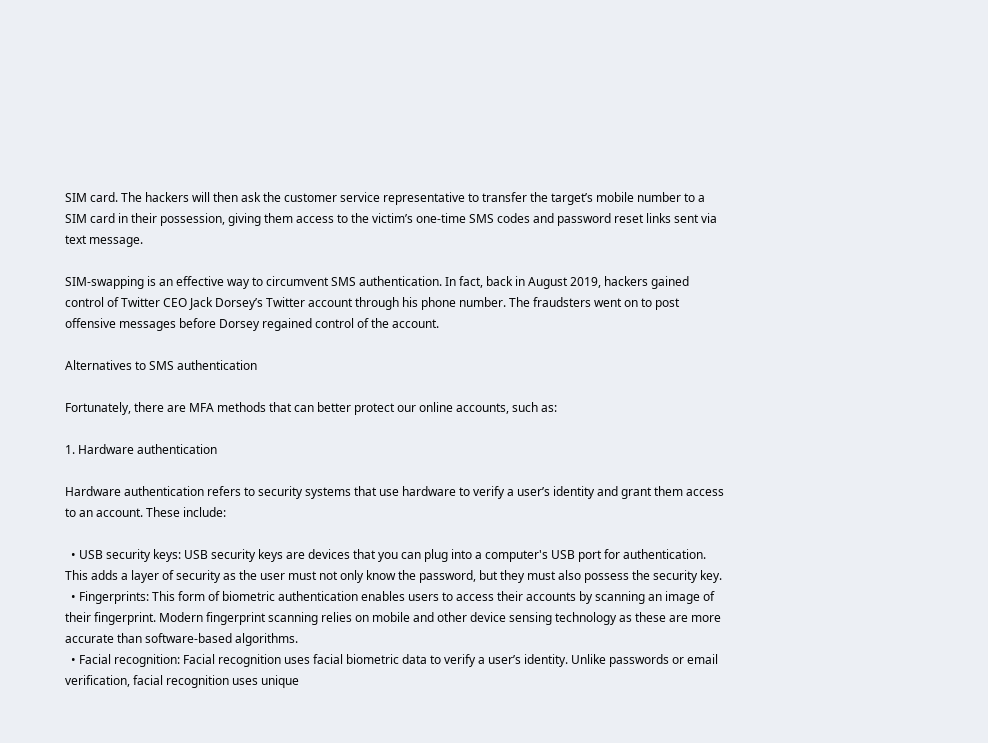SIM card. The hackers will then ask the customer service representative to transfer the target’s mobile number to a SIM card in their possession, giving them access to the victim’s one-time SMS codes and password reset links sent via text message.

SIM-swapping is an effective way to circumvent SMS authentication. In fact, back in August 2019, hackers gained control of Twitter CEO Jack Dorsey’s Twitter account through his phone number. The fraudsters went on to post offensive messages before Dorsey regained control of the account.

Alternatives to SMS authentication

Fortunately, there are MFA methods that can better protect our online accounts, such as:

1. Hardware authentication

Hardware authentication refers to security systems that use hardware to verify a user’s identity and grant them access to an account. These include:

  • USB security keys: USB security keys are devices that you can plug into a computer's USB port for authentication. This adds a layer of security as the user must not only know the password, but they must also possess the security key.
  • Fingerprints: This form of biometric authentication enables users to access their accounts by scanning an image of their fingerprint. Modern fingerprint scanning relies on mobile and other device sensing technology as these are more accurate than software-based algorithms.
  • Facial recognition: Facial recognition uses facial biometric data to verify a user’s identity. Unlike passwords or email verification, facial recognition uses unique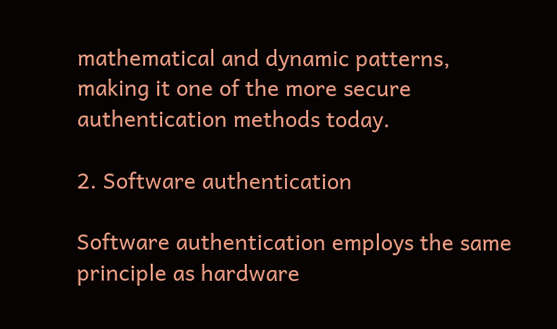mathematical and dynamic patterns, making it one of the more secure authentication methods today.

2. Software authentication

Software authentication employs the same principle as hardware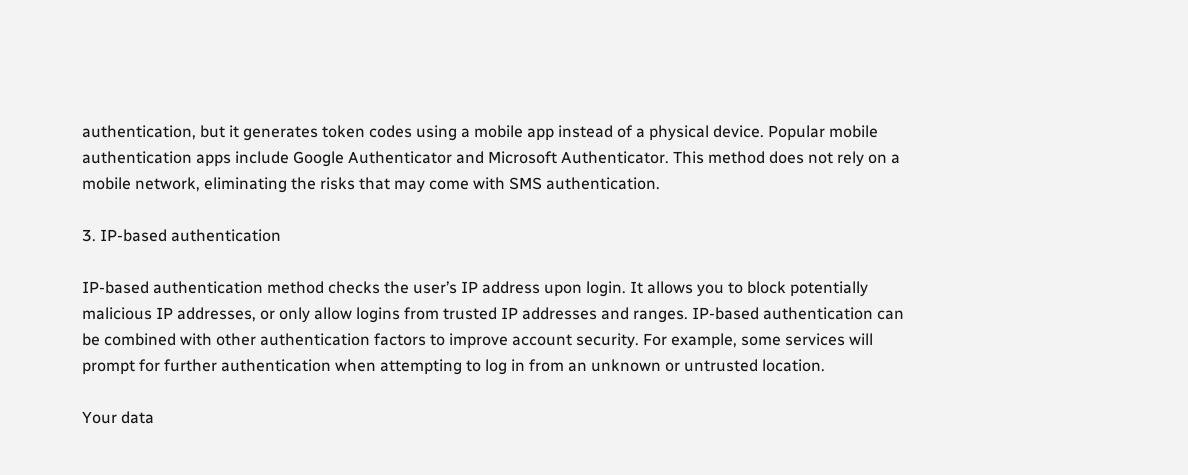authentication, but it generates token codes using a mobile app instead of a physical device. Popular mobile authentication apps include Google Authenticator and Microsoft Authenticator. This method does not rely on a mobile network, eliminating the risks that may come with SMS authentication.

3. IP-based authentication

IP-based authentication method checks the user’s IP address upon login. It allows you to block potentially malicious IP addresses, or only allow logins from trusted IP addresses and ranges. IP-based authentication can be combined with other authentication factors to improve account security. For example, some services will prompt for further authentication when attempting to log in from an unknown or untrusted location.

Your data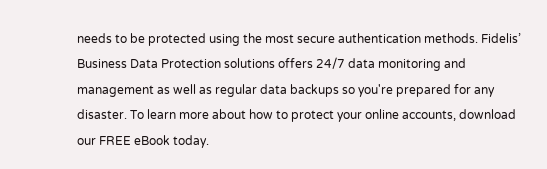needs to be protected using the most secure authentication methods. Fidelis’ Business Data Protection solutions offers 24/7 data monitoring and management as well as regular data backups so you're prepared for any disaster. To learn more about how to protect your online accounts, download our FREE eBook today.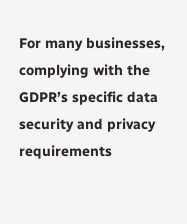For many businesses, complying with the GDPR’s specific data security and privacy requirements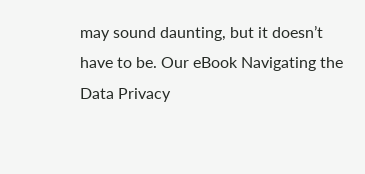may sound daunting, but it doesn’t have to be. Our eBook Navigating the Data Privacy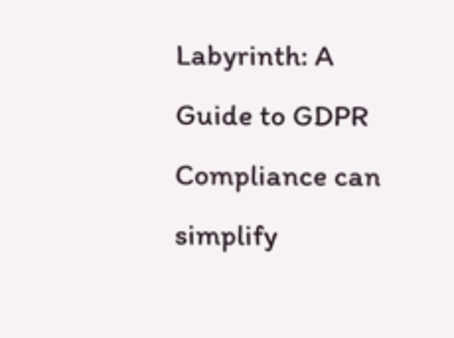Labyrinth: A Guide to GDPR Compliance can simplify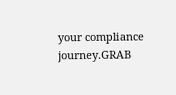your compliance journey.GRAB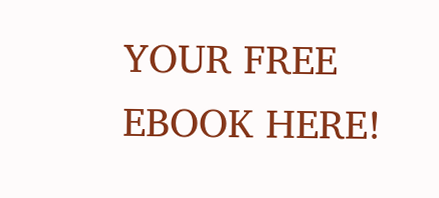YOUR FREE EBOOK HERE!